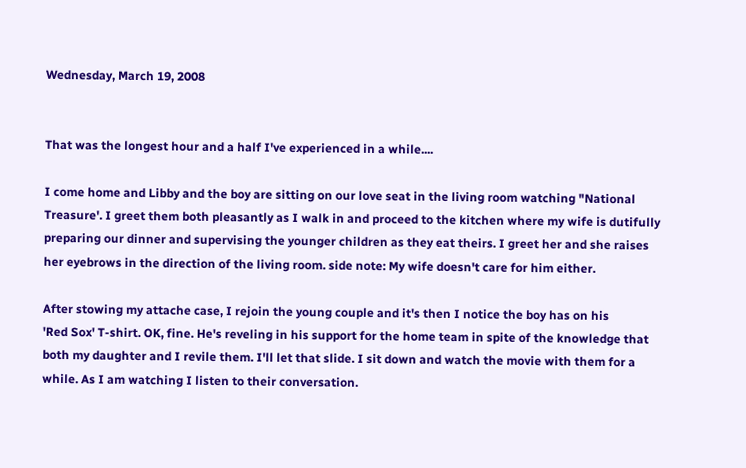Wednesday, March 19, 2008


That was the longest hour and a half I've experienced in a while....

I come home and Libby and the boy are sitting on our love seat in the living room watching "National Treasure'. I greet them both pleasantly as I walk in and proceed to the kitchen where my wife is dutifully preparing our dinner and supervising the younger children as they eat theirs. I greet her and she raises her eyebrows in the direction of the living room. side note: My wife doesn't care for him either.

After stowing my attache case, I rejoin the young couple and it's then I notice the boy has on his
'Red Sox' T-shirt. OK, fine. He's reveling in his support for the home team in spite of the knowledge that both my daughter and I revile them. I'll let that slide. I sit down and watch the movie with them for a while. As I am watching I listen to their conversation.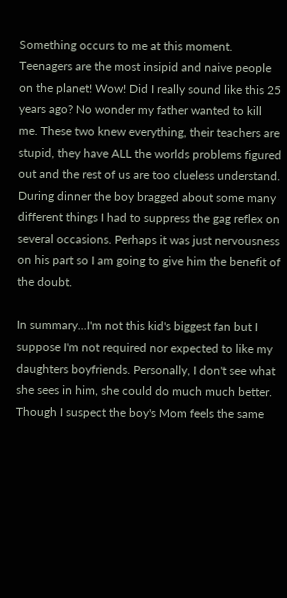Something occurs to me at this moment. Teenagers are the most insipid and naive people on the planet! Wow! Did I really sound like this 25 years ago? No wonder my father wanted to kill me. These two knew everything, their teachers are stupid, they have ALL the worlds problems figured out and the rest of us are too clueless understand. During dinner the boy bragged about some many different things I had to suppress the gag reflex on several occasions. Perhaps it was just nervousness on his part so I am going to give him the benefit of the doubt.

In summary...I'm not this kid's biggest fan but I suppose I'm not required nor expected to like my daughters boyfriends. Personally, I don't see what she sees in him, she could do much much better. Though I suspect the boy's Mom feels the same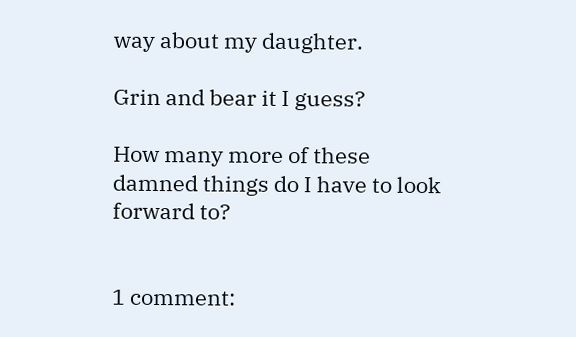way about my daughter.

Grin and bear it I guess?

How many more of these damned things do I have to look forward to?


1 comment: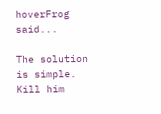hoverFrog said...

The solution is simple. Kill him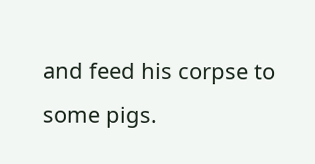and feed his corpse to some pigs.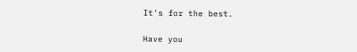It's for the best.

Have you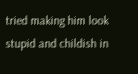tried making him look stupid and childish in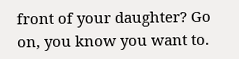front of your daughter? Go on, you know you want to.